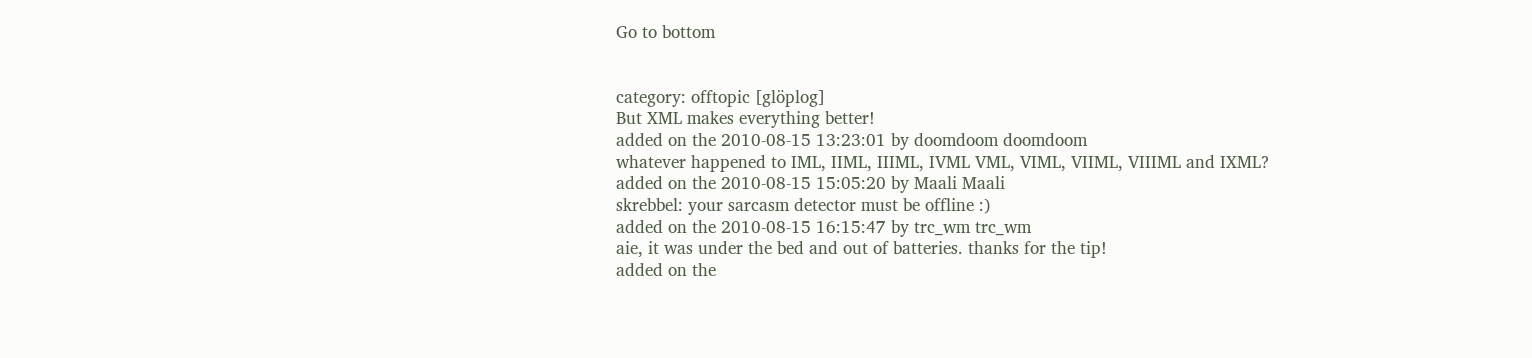Go to bottom


category: offtopic [glöplog]
But XML makes everything better!
added on the 2010-08-15 13:23:01 by doomdoom doomdoom
whatever happened to IML, IIML, IIIML, IVML VML, VIML, VIIML, VIIIML and IXML?
added on the 2010-08-15 15:05:20 by Maali Maali
skrebbel: your sarcasm detector must be offline :)
added on the 2010-08-15 16:15:47 by trc_wm trc_wm
aie, it was under the bed and out of batteries. thanks for the tip!
added on the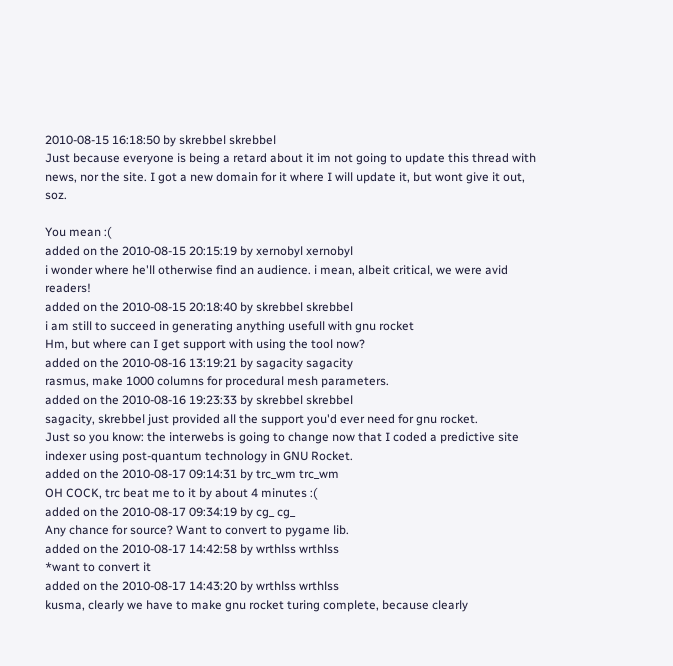2010-08-15 16:18:50 by skrebbel skrebbel
Just because everyone is being a retard about it im not going to update this thread with news, nor the site. I got a new domain for it where I will update it, but wont give it out, soz.

You mean :(
added on the 2010-08-15 20:15:19 by xernobyl xernobyl
i wonder where he'll otherwise find an audience. i mean, albeit critical, we were avid readers!
added on the 2010-08-15 20:18:40 by skrebbel skrebbel
i am still to succeed in generating anything usefull with gnu rocket
Hm, but where can I get support with using the tool now?
added on the 2010-08-16 13:19:21 by sagacity sagacity
rasmus, make 1000 columns for procedural mesh parameters.
added on the 2010-08-16 19:23:33 by skrebbel skrebbel
sagacity, skrebbel just provided all the support you'd ever need for gnu rocket.
Just so you know: the interwebs is going to change now that I coded a predictive site indexer using post-quantum technology in GNU Rocket.
added on the 2010-08-17 09:14:31 by trc_wm trc_wm
OH COCK, trc beat me to it by about 4 minutes :(
added on the 2010-08-17 09:34:19 by cg_ cg_
Any chance for source? Want to convert to pygame lib.
added on the 2010-08-17 14:42:58 by wrthlss wrthlss
*want to convert it
added on the 2010-08-17 14:43:20 by wrthlss wrthlss
kusma, clearly we have to make gnu rocket turing complete, because clearly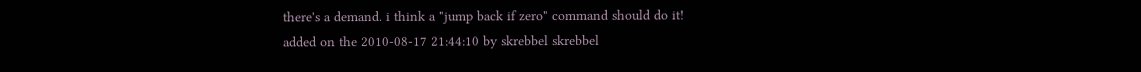there's a demand. i think a "jump back if zero" command should do it!
added on the 2010-08-17 21:44:10 by skrebbel skrebbel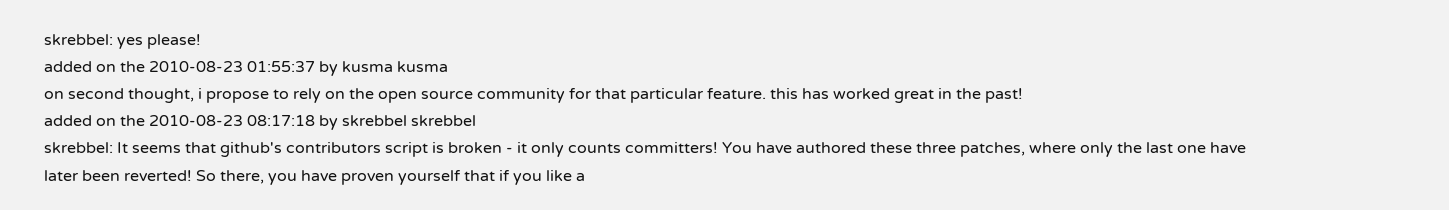skrebbel: yes please!
added on the 2010-08-23 01:55:37 by kusma kusma
on second thought, i propose to rely on the open source community for that particular feature. this has worked great in the past!
added on the 2010-08-23 08:17:18 by skrebbel skrebbel
skrebbel: It seems that github's contributors script is broken - it only counts committers! You have authored these three patches, where only the last one have later been reverted! So there, you have proven yourself that if you like a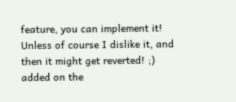feature, you can implement it! Unless of course I dislike it, and then it might get reverted! ;)
added on the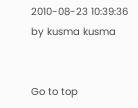2010-08-23 10:39:36 by kusma kusma


Go to top